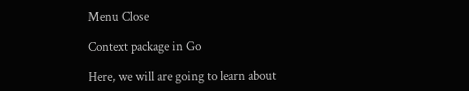Menu Close

Context package in Go

Here, we will are going to learn about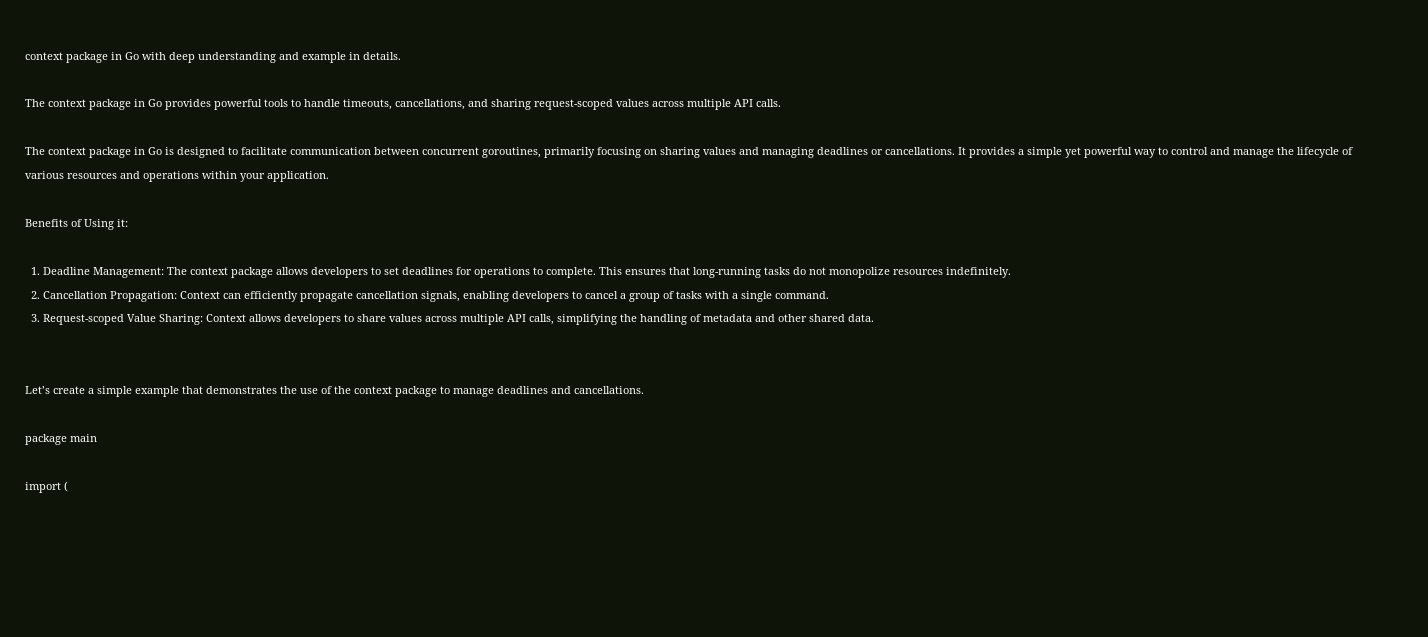context package in Go with deep understanding and example in details.

The context package in Go provides powerful tools to handle timeouts, cancellations, and sharing request-scoped values across multiple API calls.

The context package in Go is designed to facilitate communication between concurrent goroutines, primarily focusing on sharing values and managing deadlines or cancellations. It provides a simple yet powerful way to control and manage the lifecycle of various resources and operations within your application.

Benefits of Using it:

  1. Deadline Management: The context package allows developers to set deadlines for operations to complete. This ensures that long-running tasks do not monopolize resources indefinitely.
  2. Cancellation Propagation: Context can efficiently propagate cancellation signals, enabling developers to cancel a group of tasks with a single command.
  3. Request-scoped Value Sharing: Context allows developers to share values across multiple API calls, simplifying the handling of metadata and other shared data.


Let’s create a simple example that demonstrates the use of the context package to manage deadlines and cancellations.

package main

import (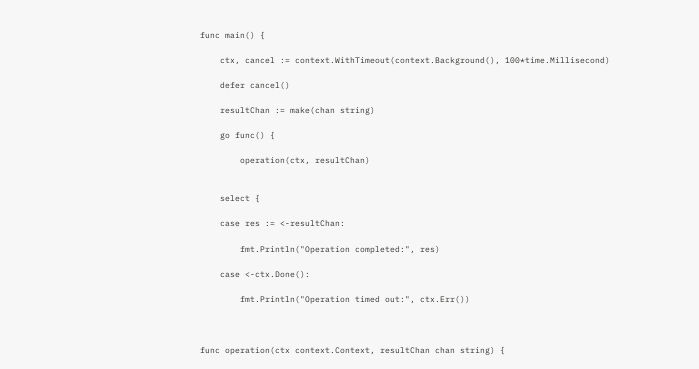func main() {

    ctx, cancel := context.WithTimeout(context.Background(), 100*time.Millisecond)

    defer cancel()

    resultChan := make(chan string)

    go func() {

        operation(ctx, resultChan)


    select {

    case res := <-resultChan:

        fmt.Println("Operation completed:", res)

    case <-ctx.Done():

        fmt.Println("Operation timed out:", ctx.Err())



func operation(ctx context.Context, resultChan chan string) {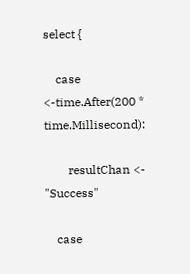select {

    case <-time.After(200 * time.Millisecond):

        resultChan <- "Success"

    case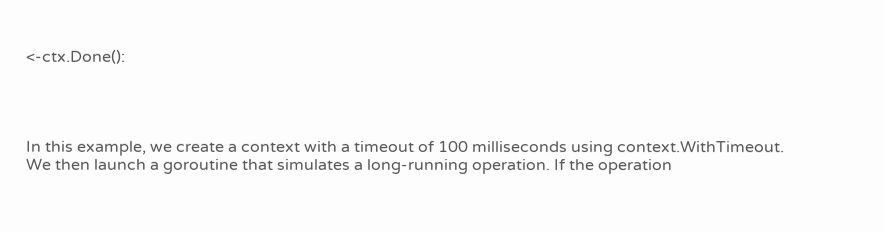<-ctx.Done():




In this example, we create a context with a timeout of 100 milliseconds using context.WithTimeout. We then launch a goroutine that simulates a long-running operation. If the operation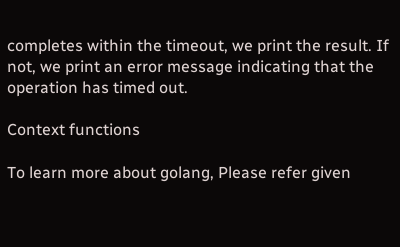completes within the timeout, we print the result. If not, we print an error message indicating that the operation has timed out.

Context functions

To learn more about golang, Please refer given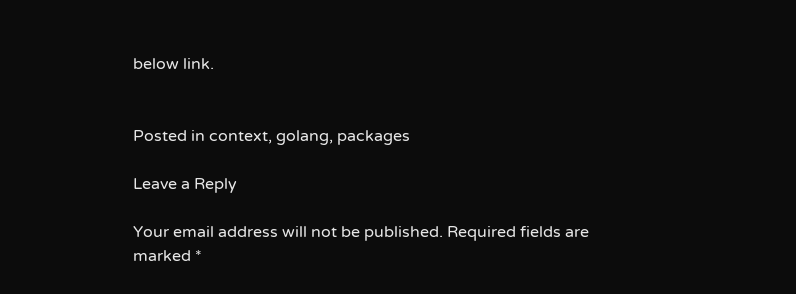below link.


Posted in context, golang, packages

Leave a Reply

Your email address will not be published. Required fields are marked *